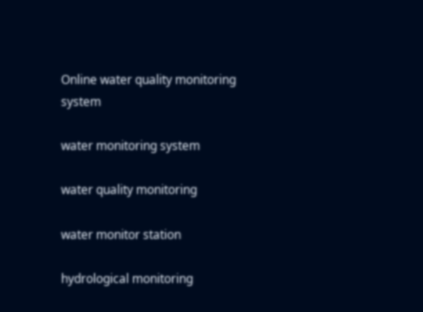Online water quality monitoring system

water monitoring system

water quality monitoring

water monitor station

hydrological monitoring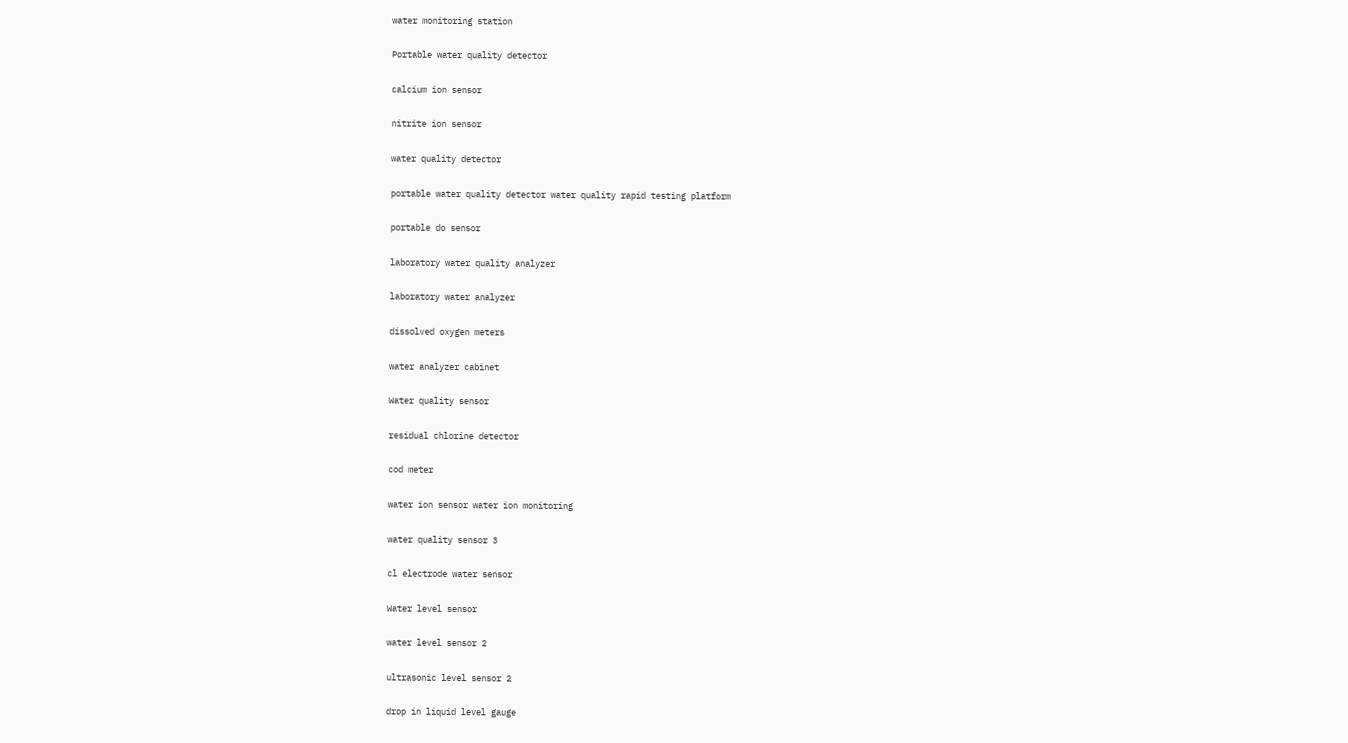water monitoring station

Portable water quality detector

calcium ion sensor

nitrite ion sensor

water quality detector

portable water quality detector water quality rapid testing platform

portable do sensor

laboratory water quality analyzer

laboratory water analyzer

dissolved oxygen meters

water analyzer cabinet

Water quality sensor

residual chlorine detector

cod meter

water ion sensor water ion monitoring

water quality sensor 3

cl electrode water sensor

Water level sensor

water level sensor 2

ultrasonic level sensor 2

drop in liquid level gauge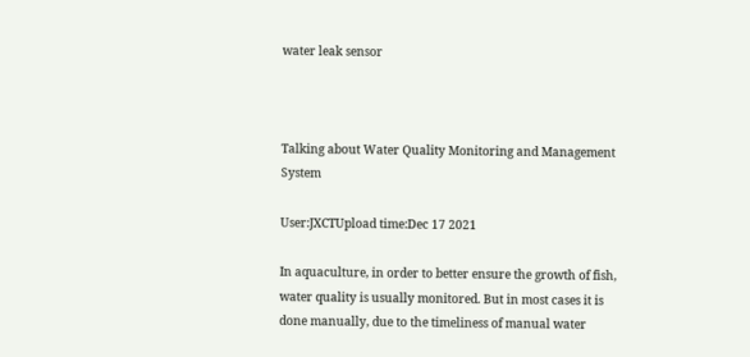water leak sensor



Talking about Water Quality Monitoring and Management System

User:JXCTUpload time:Dec 17 2021

In aquaculture, in order to better ensure the growth of fish, water quality is usually monitored. But in most cases it is done manually, due to the timeliness of manual water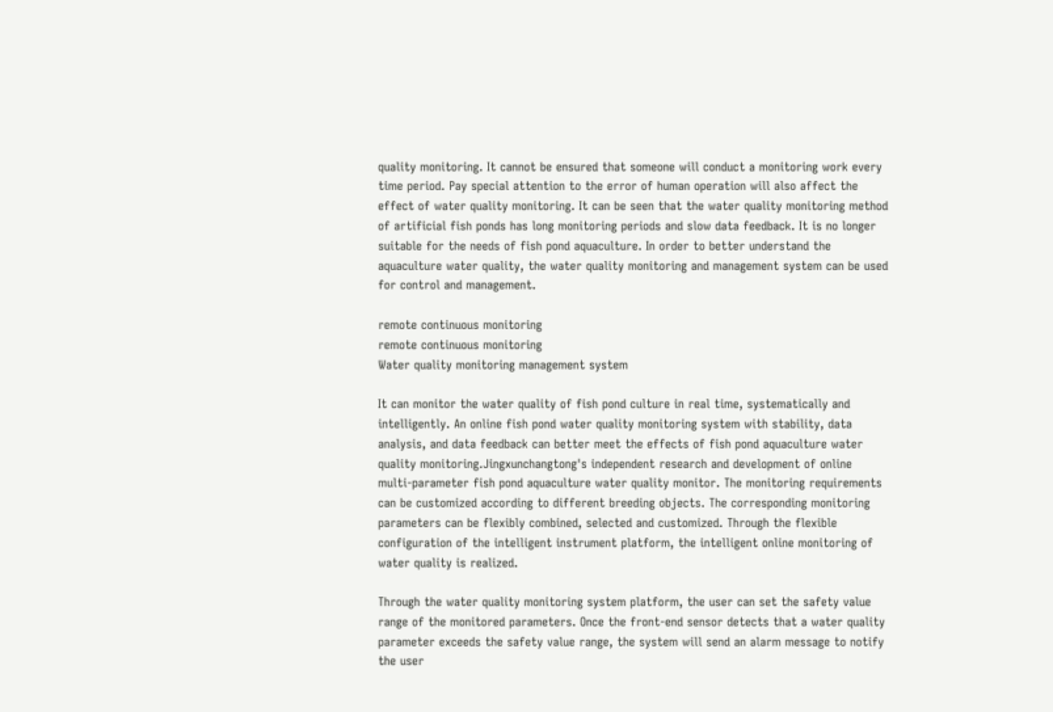quality monitoring. It cannot be ensured that someone will conduct a monitoring work every time period. Pay special attention to the error of human operation will also affect the effect of water quality monitoring. It can be seen that the water quality monitoring method of artificial fish ponds has long monitoring periods and slow data feedback. It is no longer suitable for the needs of fish pond aquaculture. In order to better understand the aquaculture water quality, the water quality monitoring and management system can be used for control and management.

remote continuous monitoring
remote continuous monitoring
Water quality monitoring management system

It can monitor the water quality of fish pond culture in real time, systematically and intelligently. An online fish pond water quality monitoring system with stability, data analysis, and data feedback can better meet the effects of fish pond aquaculture water quality monitoring.Jingxunchangtong's independent research and development of online multi-parameter fish pond aquaculture water quality monitor. The monitoring requirements can be customized according to different breeding objects. The corresponding monitoring parameters can be flexibly combined, selected and customized. Through the flexible configuration of the intelligent instrument platform, the intelligent online monitoring of water quality is realized.

Through the water quality monitoring system platform, the user can set the safety value range of the monitored parameters. Once the front-end sensor detects that a water quality parameter exceeds the safety value range, the system will send an alarm message to notify the user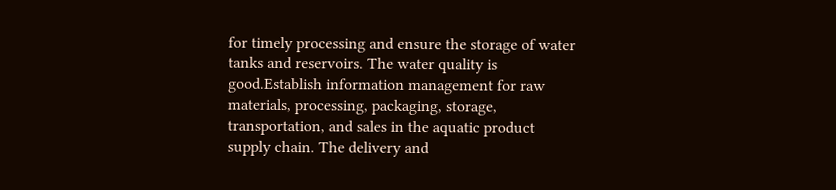for timely processing and ensure the storage of water tanks and reservoirs. The water quality is good.Establish information management for raw materials, processing, packaging, storage, transportation, and sales in the aquatic product supply chain. The delivery and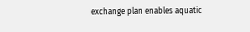exchange plan enables aquatic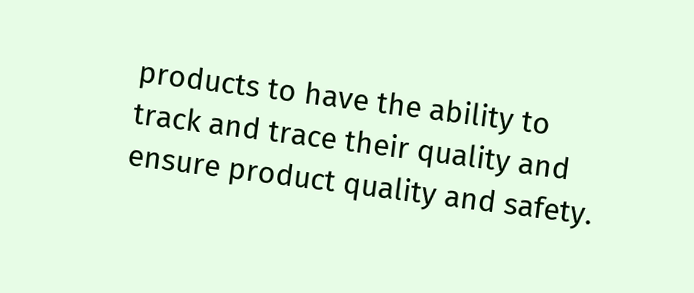products to have the ability to track and trace their quality and ensure product quality and safety.